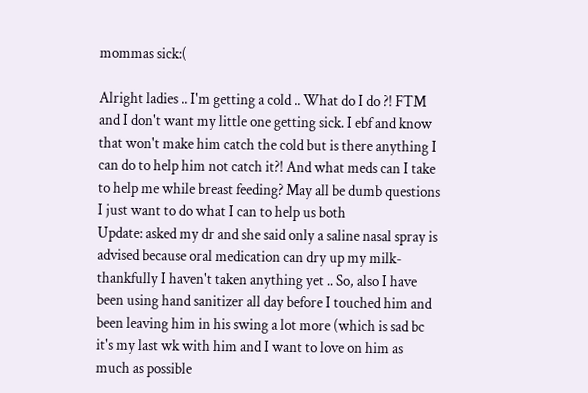mommas sick:(

Alright ladies .. I'm getting a cold .. What do I do ?! FTM  and I don't want my little one getting sick. I ebf and know that won't make him catch the cold but is there anything I can do to help him not catch it?! And what meds can I take to help me while breast feeding? May all be dumb questions I just want to do what I can to help us both
Update: asked my dr and she said only a saline nasal spray is advised because oral medication can dry up my milk- thankfully I haven't taken anything yet .. So, also I have been using hand sanitizer all day before I touched him and been leaving him in his swing a lot more (which is sad bc it's my last wk with him and I want to love on him as much as possible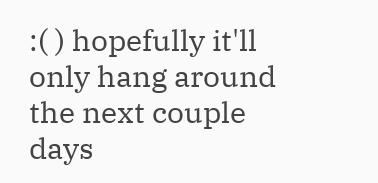:( ) hopefully it'll only hang around the next couple days